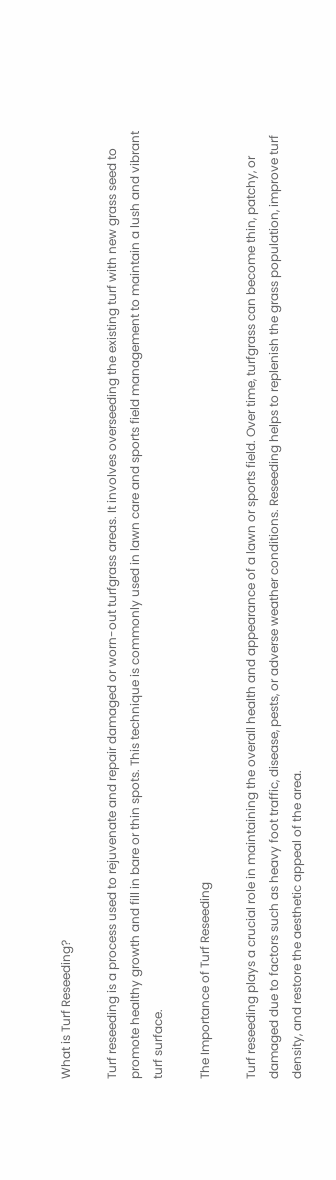What is Turf Reseeding?

Turf reseeding is a process used to rejuvenate and repair damaged or worn-out turfgrass areas. It involves overseeding the existing turf with new grass seed to promote healthy growth and fill in bare or thin spots. This technique is commonly used in lawn care and sports field management to maintain a lush and vibrant turf surface.

The Importance of Turf Reseeding

Turf reseeding plays a crucial role in maintaining the overall health and appearance of a lawn or sports field. Over time, turfgrass can become thin, patchy, or damaged due to factors such as heavy foot traffic, disease, pests, or adverse weather conditions. Reseeding helps to replenish the grass population, improve turf density, and restore the aesthetic appeal of the area.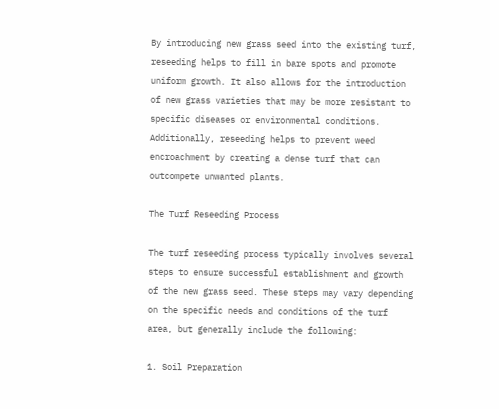By introducing new grass seed into the existing turf, reseeding helps to fill in bare spots and promote uniform growth. It also allows for the introduction of new grass varieties that may be more resistant to specific diseases or environmental conditions. Additionally, reseeding helps to prevent weed encroachment by creating a dense turf that can outcompete unwanted plants.

The Turf Reseeding Process

The turf reseeding process typically involves several steps to ensure successful establishment and growth of the new grass seed. These steps may vary depending on the specific needs and conditions of the turf area, but generally include the following:

1. Soil Preparation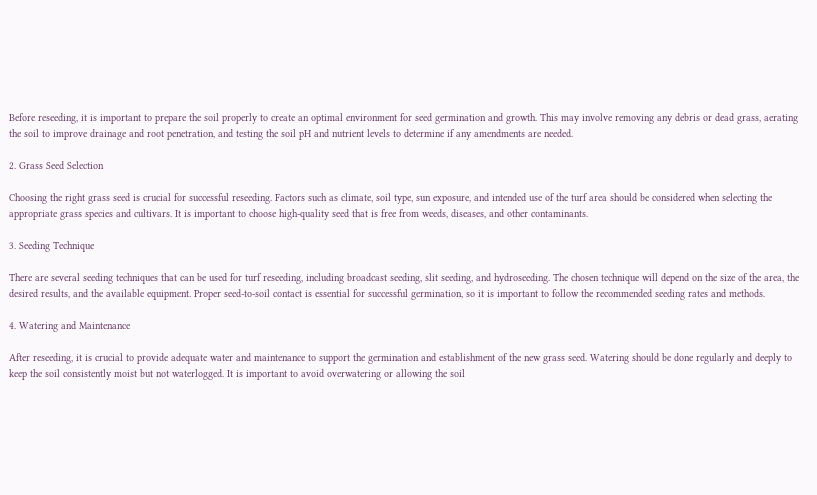Before reseeding, it is important to prepare the soil properly to create an optimal environment for seed germination and growth. This may involve removing any debris or dead grass, aerating the soil to improve drainage and root penetration, and testing the soil pH and nutrient levels to determine if any amendments are needed.

2. Grass Seed Selection

Choosing the right grass seed is crucial for successful reseeding. Factors such as climate, soil type, sun exposure, and intended use of the turf area should be considered when selecting the appropriate grass species and cultivars. It is important to choose high-quality seed that is free from weeds, diseases, and other contaminants.

3. Seeding Technique

There are several seeding techniques that can be used for turf reseeding, including broadcast seeding, slit seeding, and hydroseeding. The chosen technique will depend on the size of the area, the desired results, and the available equipment. Proper seed-to-soil contact is essential for successful germination, so it is important to follow the recommended seeding rates and methods.

4. Watering and Maintenance

After reseeding, it is crucial to provide adequate water and maintenance to support the germination and establishment of the new grass seed. Watering should be done regularly and deeply to keep the soil consistently moist but not waterlogged. It is important to avoid overwatering or allowing the soil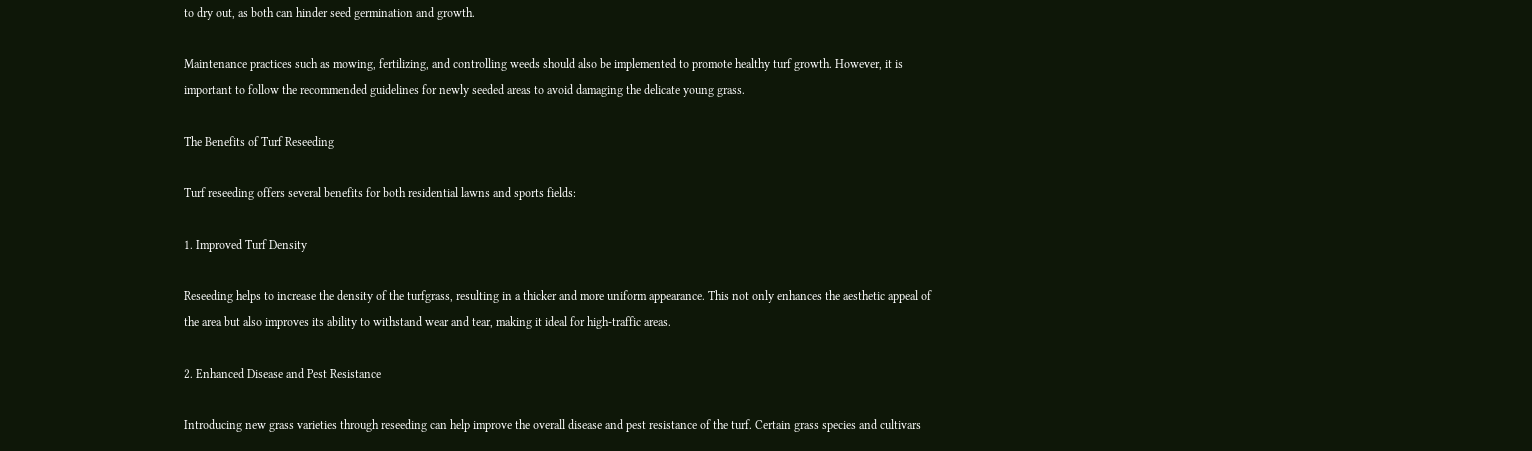to dry out, as both can hinder seed germination and growth.

Maintenance practices such as mowing, fertilizing, and controlling weeds should also be implemented to promote healthy turf growth. However, it is important to follow the recommended guidelines for newly seeded areas to avoid damaging the delicate young grass.

The Benefits of Turf Reseeding

Turf reseeding offers several benefits for both residential lawns and sports fields:

1. Improved Turf Density

Reseeding helps to increase the density of the turfgrass, resulting in a thicker and more uniform appearance. This not only enhances the aesthetic appeal of the area but also improves its ability to withstand wear and tear, making it ideal for high-traffic areas.

2. Enhanced Disease and Pest Resistance

Introducing new grass varieties through reseeding can help improve the overall disease and pest resistance of the turf. Certain grass species and cultivars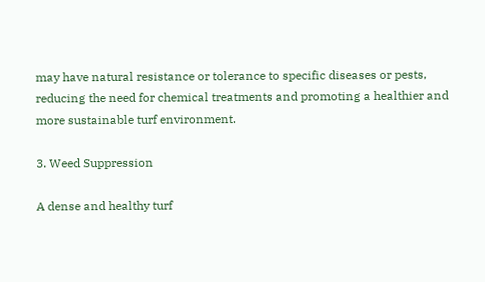may have natural resistance or tolerance to specific diseases or pests, reducing the need for chemical treatments and promoting a healthier and more sustainable turf environment.

3. Weed Suppression

A dense and healthy turf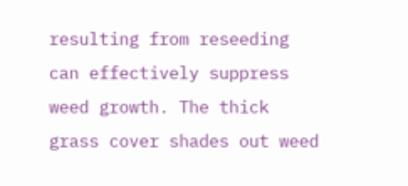resulting from reseeding can effectively suppress weed growth. The thick grass cover shades out weed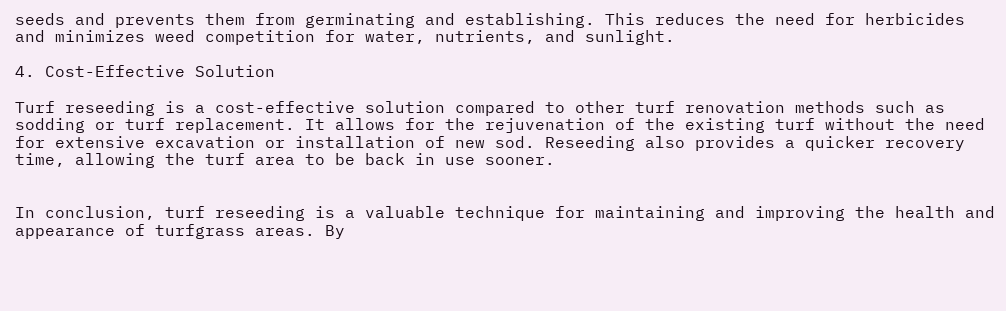seeds and prevents them from germinating and establishing. This reduces the need for herbicides and minimizes weed competition for water, nutrients, and sunlight.

4. Cost-Effective Solution

Turf reseeding is a cost-effective solution compared to other turf renovation methods such as sodding or turf replacement. It allows for the rejuvenation of the existing turf without the need for extensive excavation or installation of new sod. Reseeding also provides a quicker recovery time, allowing the turf area to be back in use sooner.


In conclusion, turf reseeding is a valuable technique for maintaining and improving the health and appearance of turfgrass areas. By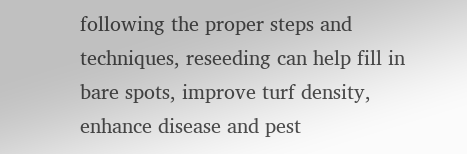following the proper steps and techniques, reseeding can help fill in bare spots, improve turf density, enhance disease and pest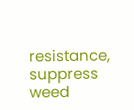resistance, suppress weed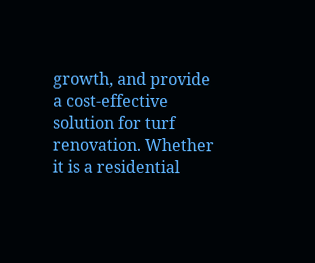growth, and provide a cost-effective solution for turf renovation. Whether it is a residential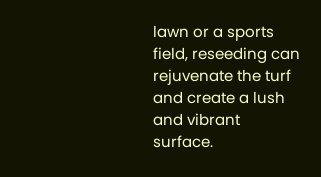lawn or a sports field, reseeding can rejuvenate the turf and create a lush and vibrant surface.